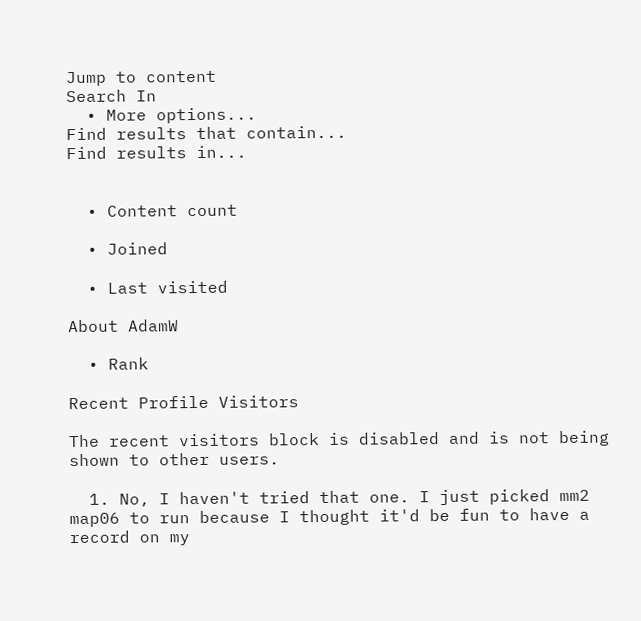Jump to content
Search In
  • More options...
Find results that contain...
Find results in...


  • Content count

  • Joined

  • Last visited

About AdamW

  • Rank

Recent Profile Visitors

The recent visitors block is disabled and is not being shown to other users.

  1. No, I haven't tried that one. I just picked mm2 map06 to run because I thought it'd be fun to have a record on my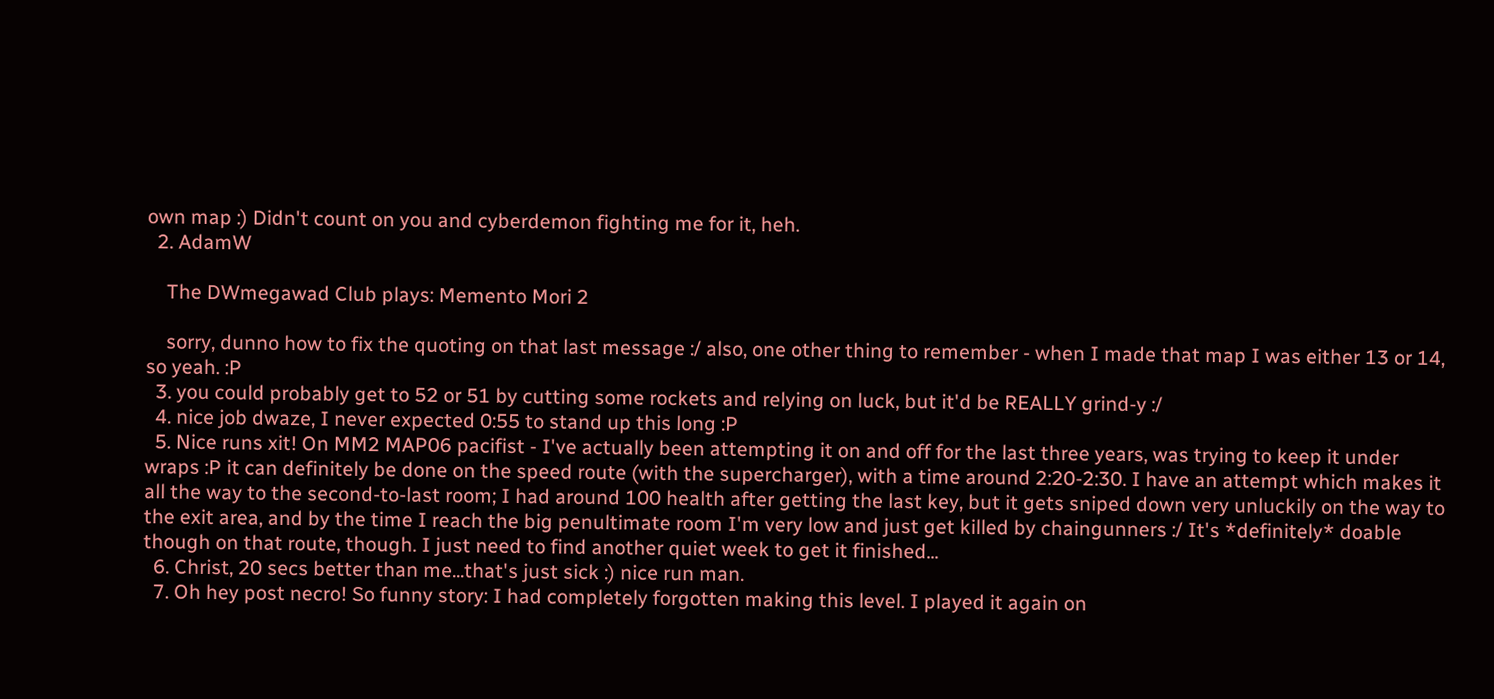own map :) Didn't count on you and cyberdemon fighting me for it, heh.
  2. AdamW

    The DWmegawad Club plays: Memento Mori 2

    sorry, dunno how to fix the quoting on that last message :/ also, one other thing to remember - when I made that map I was either 13 or 14, so yeah. :P
  3. you could probably get to 52 or 51 by cutting some rockets and relying on luck, but it'd be REALLY grind-y :/
  4. nice job dwaze, I never expected 0:55 to stand up this long :P
  5. Nice runs xit! On MM2 MAP06 pacifist - I've actually been attempting it on and off for the last three years, was trying to keep it under wraps :P it can definitely be done on the speed route (with the supercharger), with a time around 2:20-2:30. I have an attempt which makes it all the way to the second-to-last room; I had around 100 health after getting the last key, but it gets sniped down very unluckily on the way to the exit area, and by the time I reach the big penultimate room I'm very low and just get killed by chaingunners :/ It's *definitely* doable though on that route, though. I just need to find another quiet week to get it finished...
  6. Christ, 20 secs better than me...that's just sick :) nice run man.
  7. Oh hey post necro! So funny story: I had completely forgotten making this level. I played it again on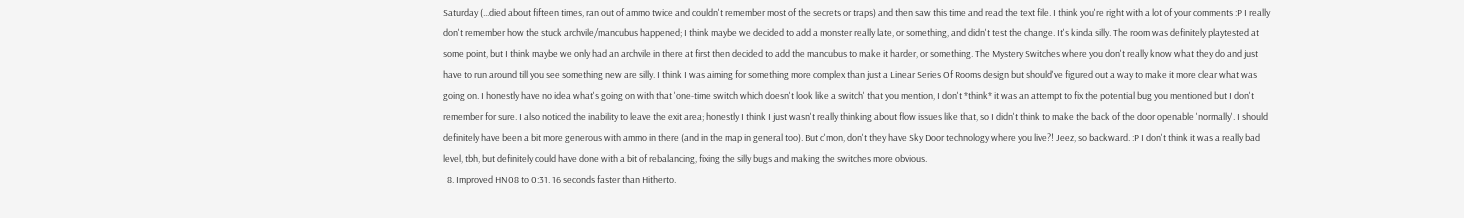Saturday (...died about fifteen times, ran out of ammo twice and couldn't remember most of the secrets or traps) and then saw this time and read the text file. I think you're right with a lot of your comments :P I really don't remember how the stuck archvile/mancubus happened; I think maybe we decided to add a monster really late, or something, and didn't test the change. It's kinda silly. The room was definitely playtested at some point, but I think maybe we only had an archvile in there at first then decided to add the mancubus to make it harder, or something. The Mystery Switches where you don't really know what they do and just have to run around till you see something new are silly. I think I was aiming for something more complex than just a Linear Series Of Rooms design but should've figured out a way to make it more clear what was going on. I honestly have no idea what's going on with that 'one-time switch which doesn't look like a switch' that you mention, I don't *think* it was an attempt to fix the potential bug you mentioned but I don't remember for sure. I also noticed the inability to leave the exit area; honestly I think I just wasn't really thinking about flow issues like that, so I didn't think to make the back of the door openable 'normally'. I should definitely have been a bit more generous with ammo in there (and in the map in general too). But c'mon, don't they have Sky Door technology where you live?! Jeez, so backward. :P I don't think it was a really bad level, tbh, but definitely could have done with a bit of rebalancing, fixing the silly bugs and making the switches more obvious.
  8. Improved HN08 to 0:31. 16 seconds faster than Hitherto.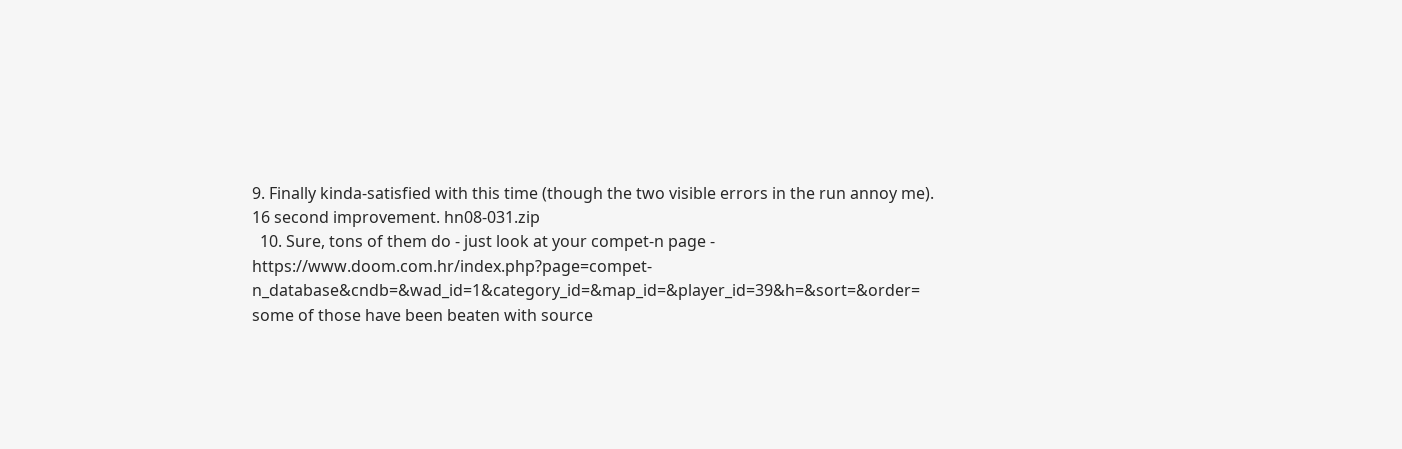9. Finally kinda-satisfied with this time (though the two visible errors in the run annoy me). 16 second improvement. hn08-031.zip
  10. Sure, tons of them do - just look at your compet-n page - https://www.doom.com.hr/index.php?page=compet-n_database&cndb=&wad_id=1&category_id=&map_id=&player_id=39&h=&sort=&order= some of those have been beaten with source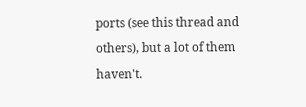ports (see this thread and others), but a lot of them haven't.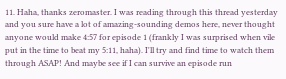11. Haha, thanks zeromaster. I was reading through this thread yesterday and you sure have a lot of amazing-sounding demos here, never thought anyone would make 4:57 for episode 1 (frankly I was surprised when vile put in the time to beat my 5:11, haha). I'll try and find time to watch them through ASAP! And maybe see if I can survive an episode run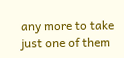any more to take just one of them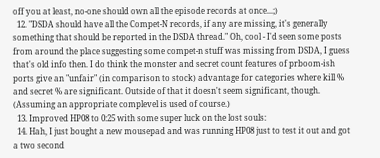off you at least, no-one should own all the episode records at once...;)
  12. "DSDA should have all the Compet-N records, if any are missing, it's generally something that should be reported in the DSDA thread." Oh, cool - I'd seen some posts from around the place suggesting some compet-n stuff was missing from DSDA, I guess that's old info then. I do think the monster and secret count features of prboom-ish ports give an "unfair" (in comparison to stock) advantage for categories where kill % and secret % are significant. Outside of that it doesn't seem significant, though. (Assuming an appropriate complevel is used of course.)
  13. Improved HP08 to 0:25 with some super luck on the lost souls:
  14. Hah, I just bought a new mousepad and was running HP08 just to test it out and got a two second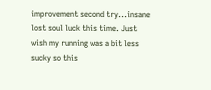improvement second try...insane lost soul luck this time. Just wish my running was a bit less sucky so this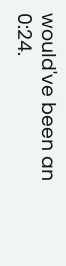would've been an 0:24.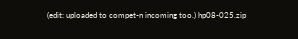(edit: uploaded to compet-n incoming too.) hp08-025.zip